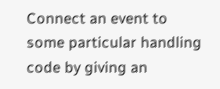Connect an event to some particular handling code by giving an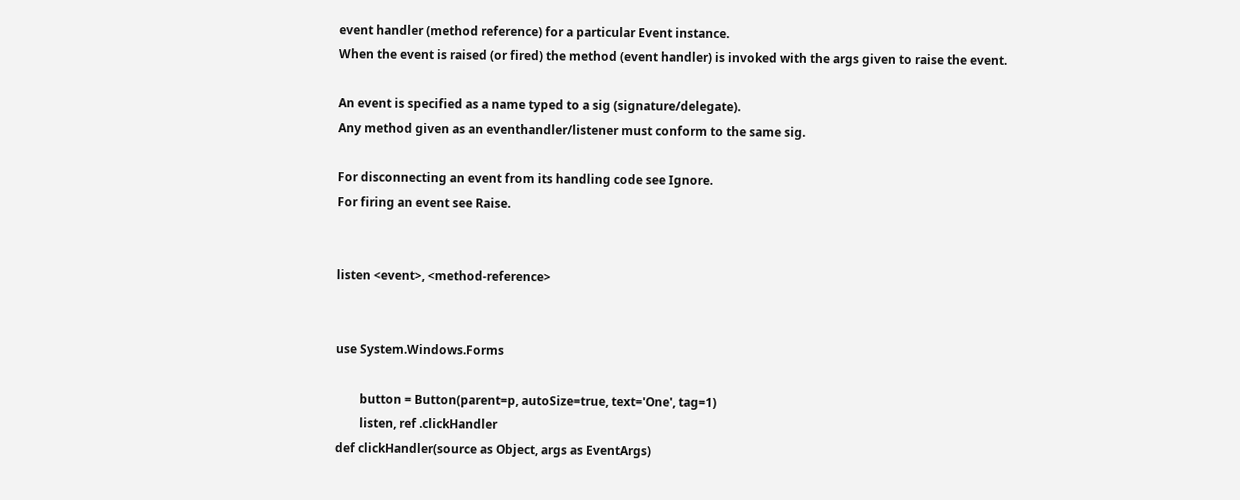event handler (method reference) for a particular Event instance.
When the event is raised (or fired) the method (event handler) is invoked with the args given to raise the event.

An event is specified as a name typed to a sig (signature/delegate).
Any method given as an eventhandler/listener must conform to the same sig.

For disconnecting an event from its handling code see Ignore.
For firing an event see Raise.


listen <event>, <method-reference>


use System.Windows.Forms

        button = Button(parent=p, autoSize=true, text='One', tag=1)
        listen, ref .clickHandler
def clickHandler(source as Object, args as EventArgs)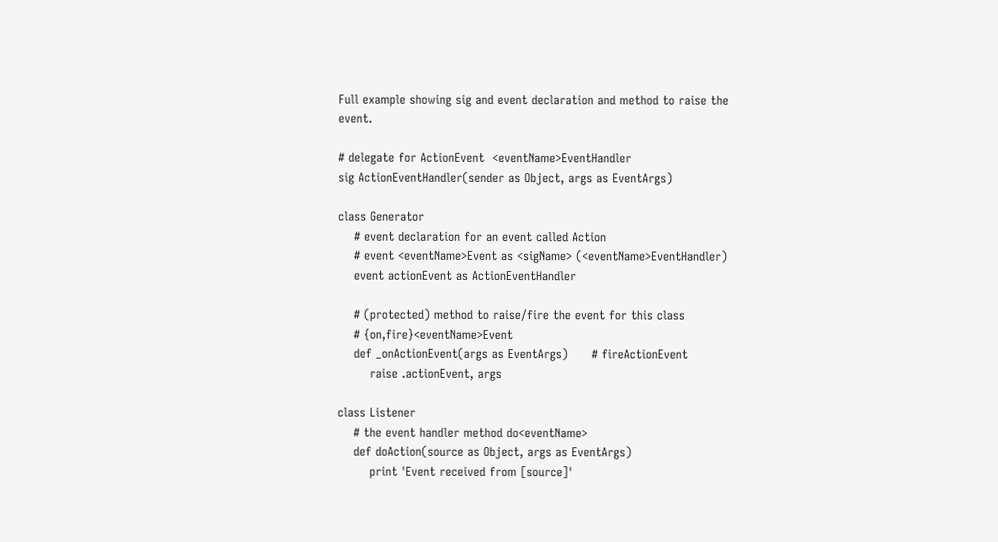Full example showing sig and event declaration and method to raise the event.

# delegate for ActionEvent  <eventName>EventHandler
sig ActionEventHandler(sender as Object, args as EventArgs)

class Generator
    # event declaration for an event called Action
    # event <eventName>Event as <sigName> (<eventName>EventHandler)
    event actionEvent as ActionEventHandler

    # (protected) method to raise/fire the event for this class
    # {on,fire}<eventName>Event
    def _onActionEvent(args as EventArgs)      # fireActionEvent
        raise .actionEvent, args

class Listener
    # the event handler method do<eventName>
    def doAction(source as Object, args as EventArgs)
        print 'Event received from [source]'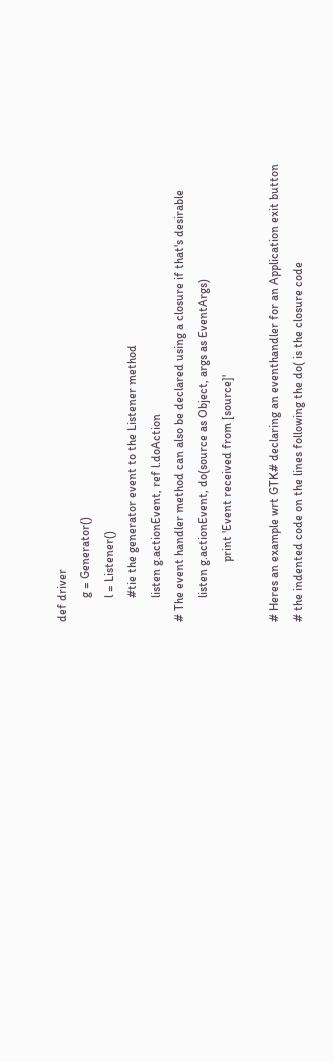def driver
        g = Generator()
        l = Listener()
        #tie the generator event to the Listener method
        listen g.actionEvent, ref l.doAction
# The event handler method can also be declared using a closure if that's desirable
        listen g.actionEvent, do(source as Object, args as EventArgs)
                    print 'Event received from [source]'

# Heres an example wrt GTK# declaring an eventhandler for an Application exit button
# the indented code on the lines following the do( is the closure code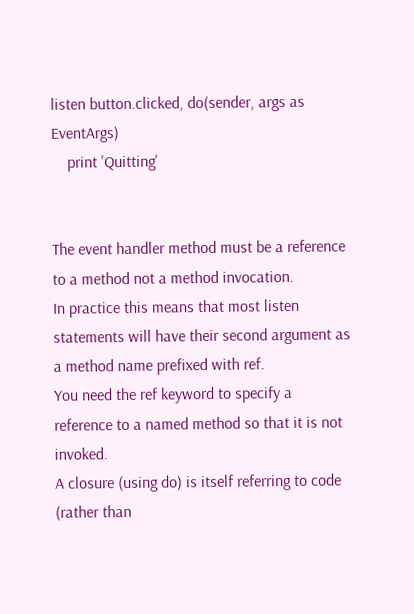listen button.clicked, do(sender, args as EventArgs)
    print 'Quitting'


The event handler method must be a reference to a method not a method invocation.
In practice this means that most listen statements will have their second argument as a method name prefixed with ref.
You need the ref keyword to specify a reference to a named method so that it is not invoked.
A closure (using do) is itself referring to code (rather than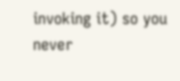invoking it) so you never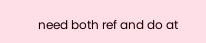need both ref and do at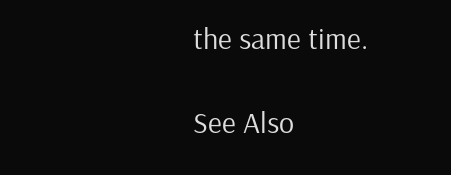the same time.

See Also